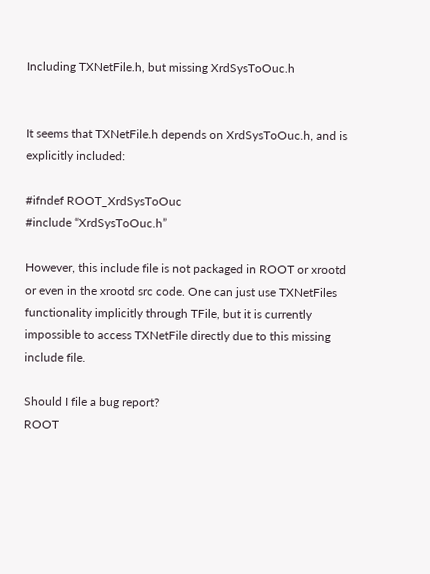Including TXNetFile.h, but missing XrdSysToOuc.h


It seems that TXNetFile.h depends on XrdSysToOuc.h, and is explicitly included:

#ifndef ROOT_XrdSysToOuc
#include “XrdSysToOuc.h”

However, this include file is not packaged in ROOT or xrootd or even in the xrootd src code. One can just use TXNetFiles functionality implicitly through TFile, but it is currently impossible to access TXNetFile directly due to this missing include file.

Should I file a bug report?
ROOT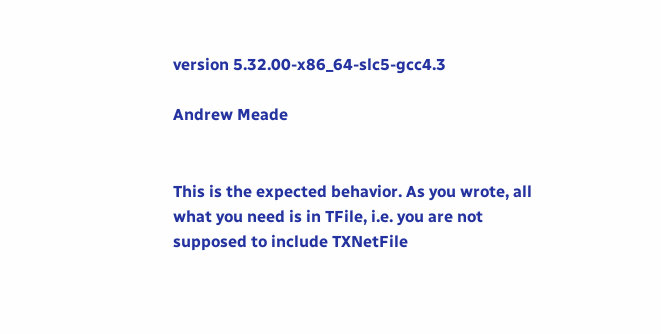version 5.32.00-x86_64-slc5-gcc4.3

Andrew Meade


This is the expected behavior. As you wrote, all what you need is in TFile, i.e. you are not supposed to include TXNetFile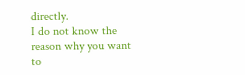directly.
I do not know the reason why you want to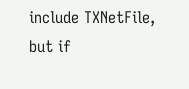include TXNetFile, but if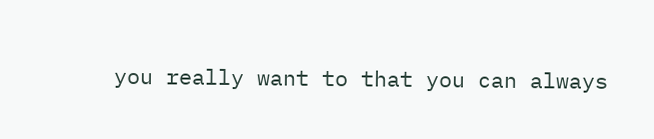you really want to that you can always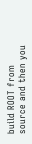build ROOT from source and then you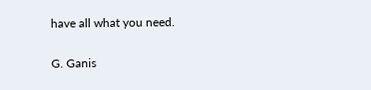have all what you need.

G. Ganis